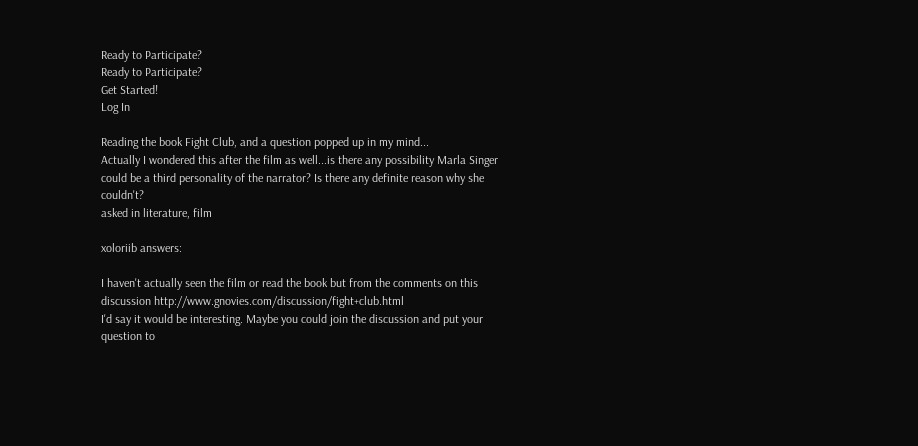Ready to Participate?
Ready to Participate?
Get Started!
Log In

Reading the book Fight Club, and a question popped up in my mind...
Actually I wondered this after the film as well...is there any possibility Marla Singer could be a third personality of the narrator? Is there any definite reason why she couldn't?
asked in literature, film

xoloriib answers:

I haven't actually seen the film or read the book but from the comments on this discussion http://www.gnovies.com/discussion/fight+club.html
I'd say it would be interesting. Maybe you could join the discussion and put your question to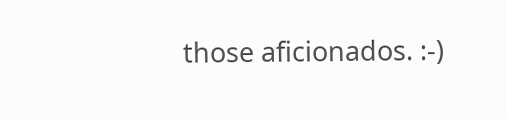those aficionados. :-)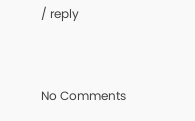/ reply


No Comments